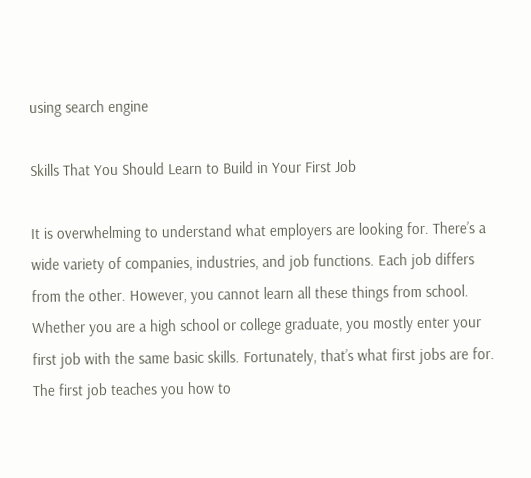using search engine

Skills That You Should Learn to Build in Your First Job

It is overwhelming to understand what employers are looking for. There’s a wide variety of companies, industries, and job functions. Each job differs from the other. However, you cannot learn all these things from school. Whether you are a high school or college graduate, you mostly enter your first job with the same basic skills. Fortunately, that’s what first jobs are for. The first job teaches you how to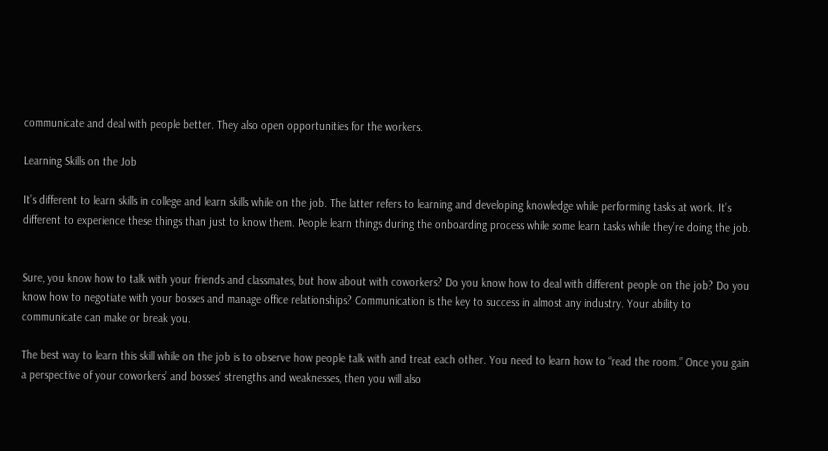communicate and deal with people better. They also open opportunities for the workers.

Learning Skills on the Job

It’s different to learn skills in college and learn skills while on the job. The latter refers to learning and developing knowledge while performing tasks at work. It’s different to experience these things than just to know them. People learn things during the onboarding process while some learn tasks while they’re doing the job.


Sure, you know how to talk with your friends and classmates, but how about with coworkers? Do you know how to deal with different people on the job? Do you know how to negotiate with your bosses and manage office relationships? Communication is the key to success in almost any industry. Your ability to communicate can make or break you.

The best way to learn this skill while on the job is to observe how people talk with and treat each other. You need to learn how to “read the room.” Once you gain a perspective of your coworkers’ and bosses’ strengths and weaknesses, then you will also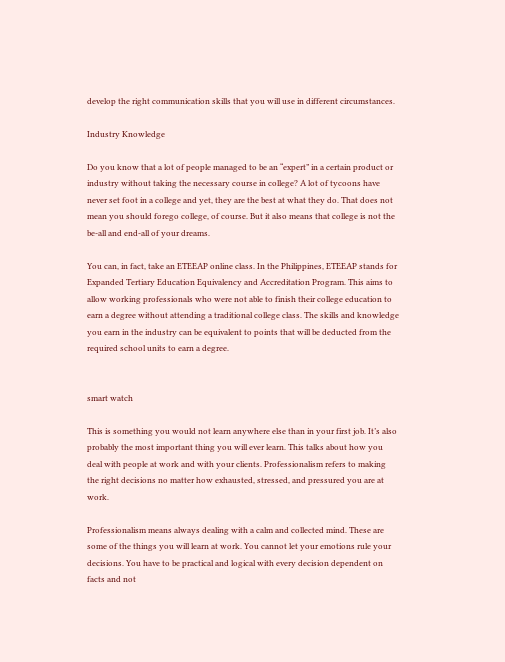develop the right communication skills that you will use in different circumstances.

Industry Knowledge

Do you know that a lot of people managed to be an “expert” in a certain product or industry without taking the necessary course in college? A lot of tycoons have never set foot in a college and yet, they are the best at what they do. That does not mean you should forego college, of course. But it also means that college is not the be-all and end-all of your dreams.

You can, in fact, take an ETEEAP online class. In the Philippines, ETEEAP stands for Expanded Tertiary Education Equivalency and Accreditation Program. This aims to allow working professionals who were not able to finish their college education to earn a degree without attending a traditional college class. The skills and knowledge you earn in the industry can be equivalent to points that will be deducted from the required school units to earn a degree.


smart watch

This is something you would not learn anywhere else than in your first job. It’s also probably the most important thing you will ever learn. This talks about how you deal with people at work and with your clients. Professionalism refers to making the right decisions no matter how exhausted, stressed, and pressured you are at work.

Professionalism means always dealing with a calm and collected mind. These are some of the things you will learn at work. You cannot let your emotions rule your decisions. You have to be practical and logical with every decision dependent on facts and not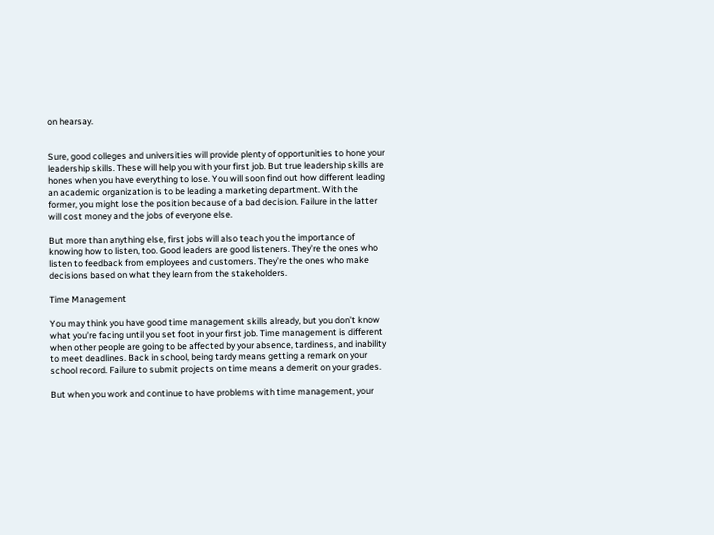on hearsay.


Sure, good colleges and universities will provide plenty of opportunities to hone your leadership skills. These will help you with your first job. But true leadership skills are hones when you have everything to lose. You will soon find out how different leading an academic organization is to be leading a marketing department. With the former, you might lose the position because of a bad decision. Failure in the latter will cost money and the jobs of everyone else.

But more than anything else, first jobs will also teach you the importance of knowing how to listen, too. Good leaders are good listeners. They’re the ones who listen to feedback from employees and customers. They’re the ones who make decisions based on what they learn from the stakeholders.

Time Management

You may think you have good time management skills already, but you don’t know what you’re facing until you set foot in your first job. Time management is different when other people are going to be affected by your absence, tardiness, and inability to meet deadlines. Back in school, being tardy means getting a remark on your school record. Failure to submit projects on time means a demerit on your grades.

But when you work and continue to have problems with time management, your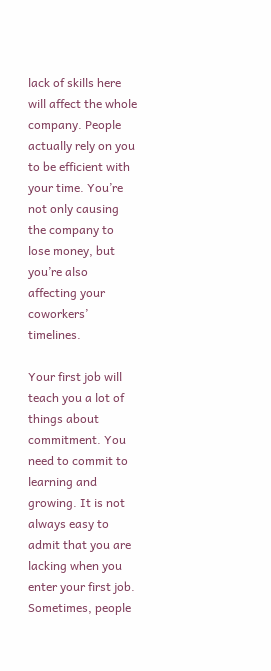lack of skills here will affect the whole company. People actually rely on you to be efficient with your time. You’re not only causing the company to lose money, but you’re also affecting your coworkers’ timelines.

Your first job will teach you a lot of things about commitment. You need to commit to learning and growing. It is not always easy to admit that you are lacking when you enter your first job. Sometimes, people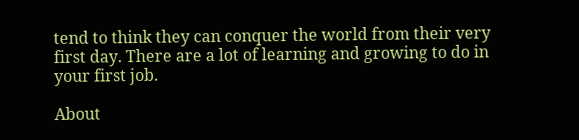tend to think they can conquer the world from their very first day. There are a lot of learning and growing to do in your first job.

About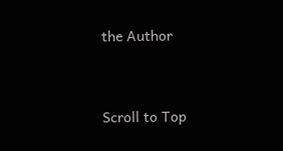the Author


Scroll to Top